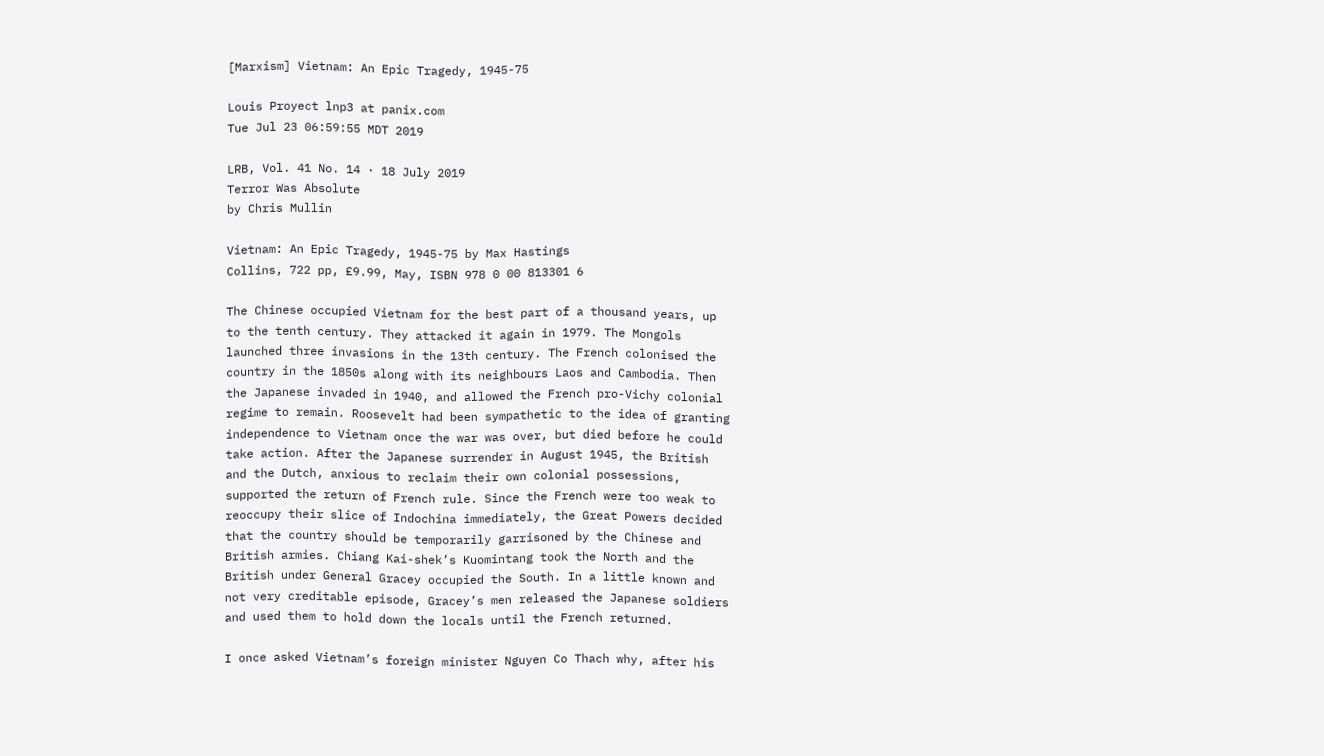[Marxism] Vietnam: An Epic Tragedy, 1945-75

Louis Proyect lnp3 at panix.com
Tue Jul 23 06:59:55 MDT 2019

LRB, Vol. 41 No. 14 · 18 July 2019
Terror Was Absolute
by Chris Mullin

Vietnam: An Epic Tragedy, 1945-75 by Max Hastings
Collins, 722 pp, £9.99, May, ISBN 978 0 00 813301 6

The Chinese occupied Vietnam for the best part of a thousand years, up
to the tenth century. They attacked it again in 1979. The Mongols
launched three invasions in the 13th century. The French colonised the
country in the 1850s along with its neighbours Laos and Cambodia. Then
the Japanese invaded in 1940, and allowed the French pro-Vichy colonial
regime to remain. Roosevelt had been sympathetic to the idea of granting
independence to Vietnam once the war was over, but died before he could
take action. After the Japanese surrender in August 1945, the British
and the Dutch, anxious to reclaim their own colonial possessions,
supported the return of French rule. Since the French were too weak to
reoccupy their slice of Indochina immediately, the Great Powers decided
that the country should be temporarily garrisoned by the Chinese and
British armies. Chiang Kai-shek’s Kuomintang took the North and the
British under General Gracey occupied the South. In a little known and
not very creditable episode, Gracey’s men released the Japanese soldiers
and used them to hold down the locals until the French returned.

I once asked Vietnam’s foreign minister Nguyen Co Thach why, after his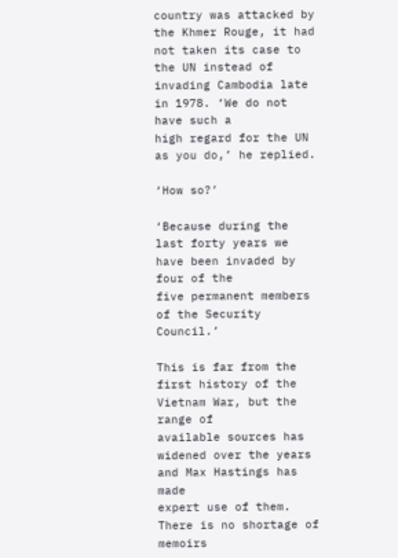country was attacked by the Khmer Rouge, it had not taken its case to
the UN instead of invading Cambodia late in 1978. ‘We do not have such a
high regard for the UN as you do,’ he replied.

‘How so?’

‘Because during the last forty years we have been invaded by four of the
five permanent members of the Security Council.’

This is far from the first history of the Vietnam War, but the range of
available sources has widened over the years and Max Hastings has made
expert use of them. There is no shortage of memoirs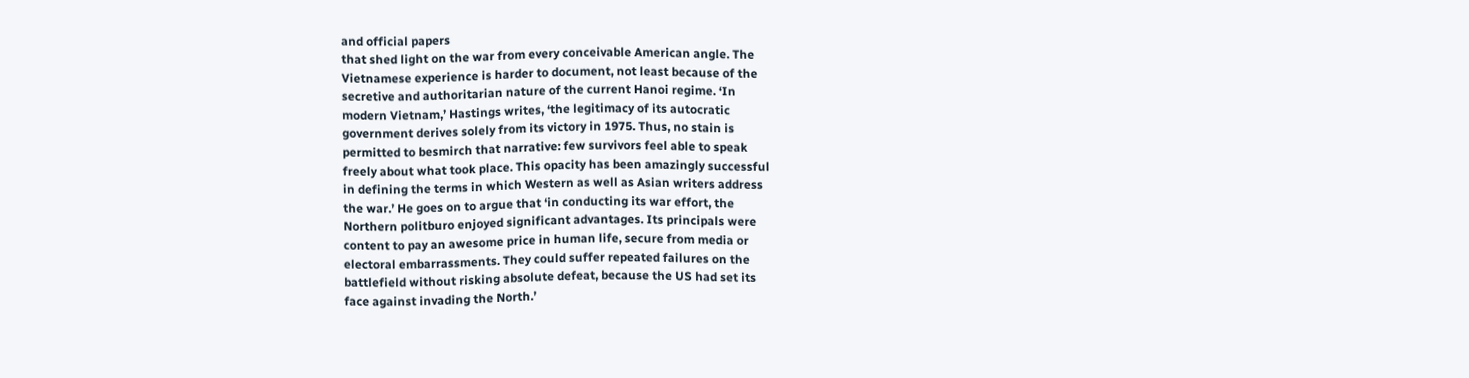and official papers
that shed light on the war from every conceivable American angle. The
Vietnamese experience is harder to document, not least because of the
secretive and authoritarian nature of the current Hanoi regime. ‘In
modern Vietnam,’ Hastings writes, ‘the legitimacy of its autocratic
government derives solely from its victory in 1975. Thus, no stain is
permitted to besmirch that narrative: few survivors feel able to speak
freely about what took place. This opacity has been amazingly successful
in defining the terms in which Western as well as Asian writers address
the war.’ He goes on to argue that ‘in conducting its war effort, the
Northern politburo enjoyed significant advantages. Its principals were
content to pay an awesome price in human life, secure from media or
electoral embarrassments. They could suffer repeated failures on the
battlefield without risking absolute defeat, because the US had set its
face against invading the North.’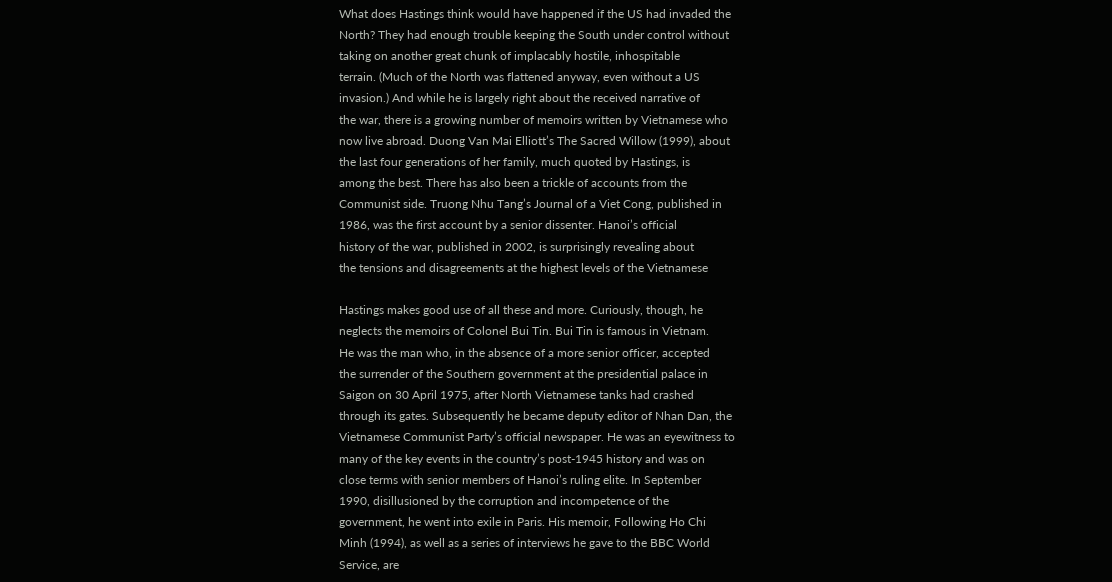What does Hastings think would have happened if the US had invaded the
North? They had enough trouble keeping the South under control without
taking on another great chunk of implacably hostile, inhospitable
terrain. (Much of the North was flattened anyway, even without a US
invasion.) And while he is largely right about the received narrative of
the war, there is a growing number of memoirs written by Vietnamese who
now live abroad. Duong Van Mai Elliott’s The Sacred Willow (1999), about
the last four generations of her family, much quoted by Hastings, is
among the best. There has also been a trickle of accounts from the
Communist side. Truong Nhu Tang’s Journal of a Viet Cong, published in
1986, was the first account by a senior dissenter. Hanoi’s official
history of the war, published in 2002, is surprisingly revealing about
the tensions and disagreements at the highest levels of the Vietnamese

Hastings makes good use of all these and more. Curiously, though, he
neglects the memoirs of Colonel Bui Tin. Bui Tin is famous in Vietnam.
He was the man who, in the absence of a more senior officer, accepted
the surrender of the Southern government at the presidential palace in
Saigon on 30 April 1975, after North Vietnamese tanks had crashed
through its gates. Subsequently he became deputy editor of Nhan Dan, the
Vietnamese Communist Party’s official newspaper. He was an eyewitness to
many of the key events in the country’s post-1945 history and was on
close terms with senior members of Hanoi’s ruling elite. In September
1990, disillusioned by the corruption and incompetence of the
government, he went into exile in Paris. His memoir, Following Ho Chi
Minh (1994), as well as a series of interviews he gave to the BBC World
Service, are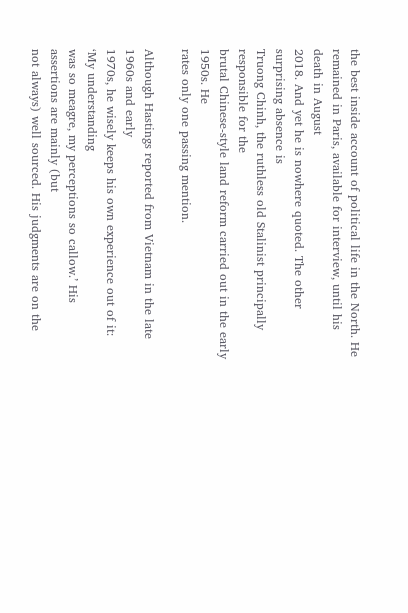the best inside account of political life in the North. He
remained in Paris, available for interview, until his death in August
2018. And yet he is nowhere quoted. The other surprising absence is
Truong Chinh, the ruthless old Stalinist principally responsible for the
brutal Chinese-style land reform carried out in the early 1950s. He
rates only one passing mention.

Although Hastings reported from Vietnam in the late 1960s and early
1970s, he wisely keeps his own experience out of it: ‘My understanding
was so meagre, my perceptions so callow.’ His assertions are mainly (but
not always) well sourced. His judgments are on the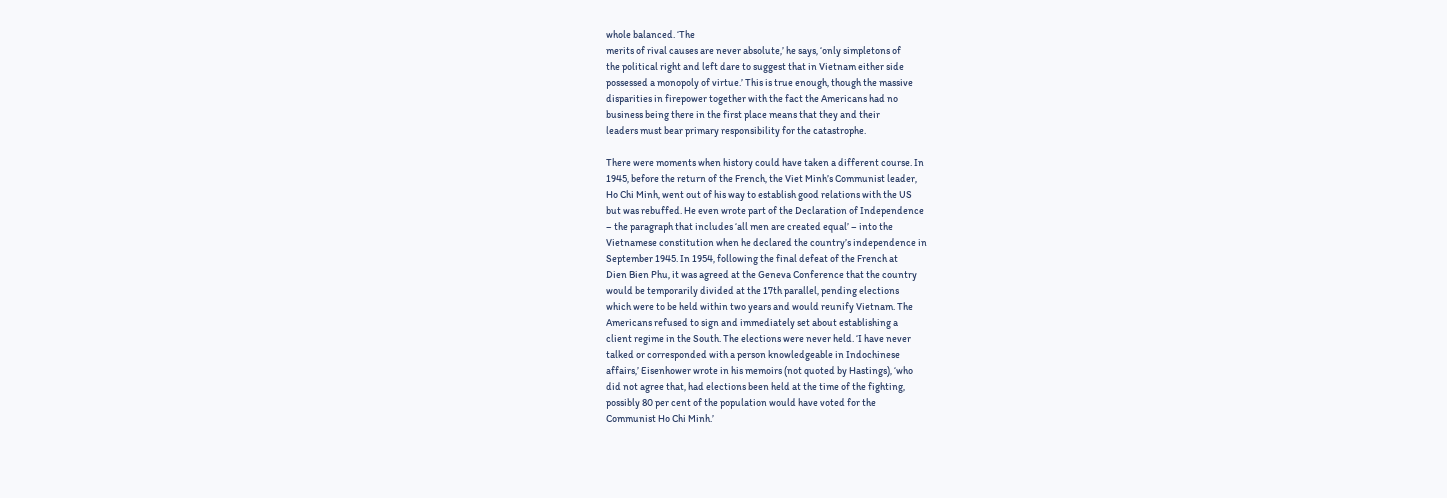whole balanced. ‘The
merits of rival causes are never absolute,’ he says, ‘only simpletons of
the political right and left dare to suggest that in Vietnam either side
possessed a monopoly of virtue.’ This is true enough, though the massive
disparities in firepower together with the fact the Americans had no
business being there in the first place means that they and their
leaders must bear primary responsibility for the catastrophe.

There were moments when history could have taken a different course. In
1945, before the return of the French, the Viet Minh’s Communist leader,
Ho Chi Minh, went out of his way to establish good relations with the US
but was rebuffed. He even wrote part of the Declaration of Independence
– the paragraph that includes ‘all men are created equal’ – into the
Vietnamese constitution when he declared the country’s independence in
September 1945. In 1954, following the final defeat of the French at
Dien Bien Phu, it was agreed at the Geneva Conference that the country
would be temporarily divided at the 17th parallel, pending elections
which were to be held within two years and would reunify Vietnam. The
Americans refused to sign and immediately set about establishing a
client regime in the South. The elections were never held. ‘I have never
talked or corresponded with a person knowledgeable in Indochinese
affairs,’ Eisenhower wrote in his memoirs (not quoted by Hastings), ‘who
did not agree that, had elections been held at the time of the fighting,
possibly 80 per cent of the population would have voted for the
Communist Ho Chi Minh.’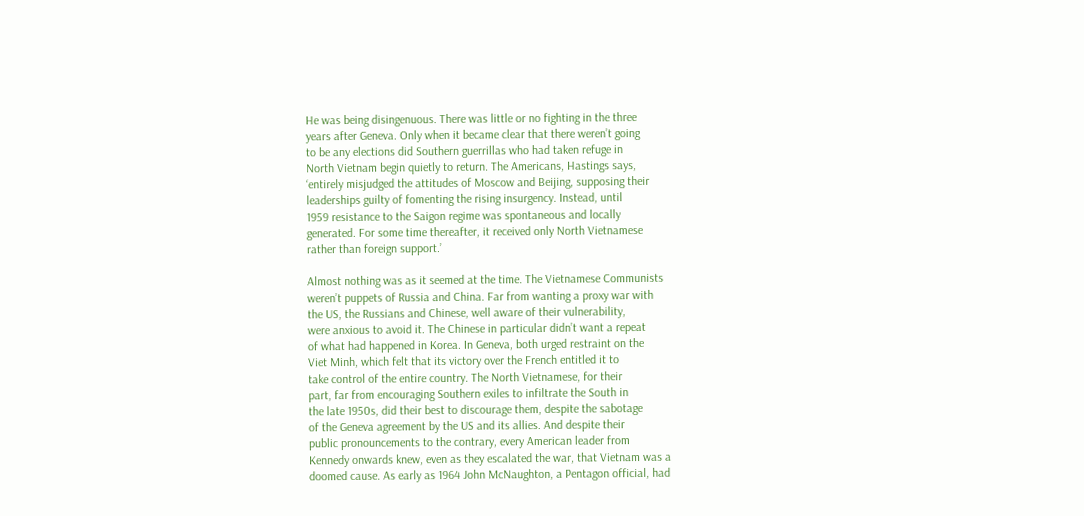He was being disingenuous. There was little or no fighting in the three
years after Geneva. Only when it became clear that there weren’t going
to be any elections did Southern guerrillas who had taken refuge in
North Vietnam begin quietly to return. The Americans, Hastings says,
‘entirely misjudged the attitudes of Moscow and Beijing, supposing their
leaderships guilty of fomenting the rising insurgency. Instead, until
1959 resistance to the Saigon regime was spontaneous and locally
generated. For some time thereafter, it received only North Vietnamese
rather than foreign support.’

Almost nothing was as it seemed at the time. The Vietnamese Communists
weren’t puppets of Russia and China. Far from wanting a proxy war with
the US, the Russians and Chinese, well aware of their vulnerability,
were anxious to avoid it. The Chinese in particular didn’t want a repeat
of what had happened in Korea. In Geneva, both urged restraint on the
Viet Minh, which felt that its victory over the French entitled it to
take control of the entire country. The North Vietnamese, for their
part, far from encouraging Southern exiles to infiltrate the South in
the late 1950s, did their best to discourage them, despite the sabotage
of the Geneva agreement by the US and its allies. And despite their
public pronouncements to the contrary, every American leader from
Kennedy onwards knew, even as they escalated the war, that Vietnam was a
doomed cause. As early as 1964 John McNaughton, a Pentagon official, had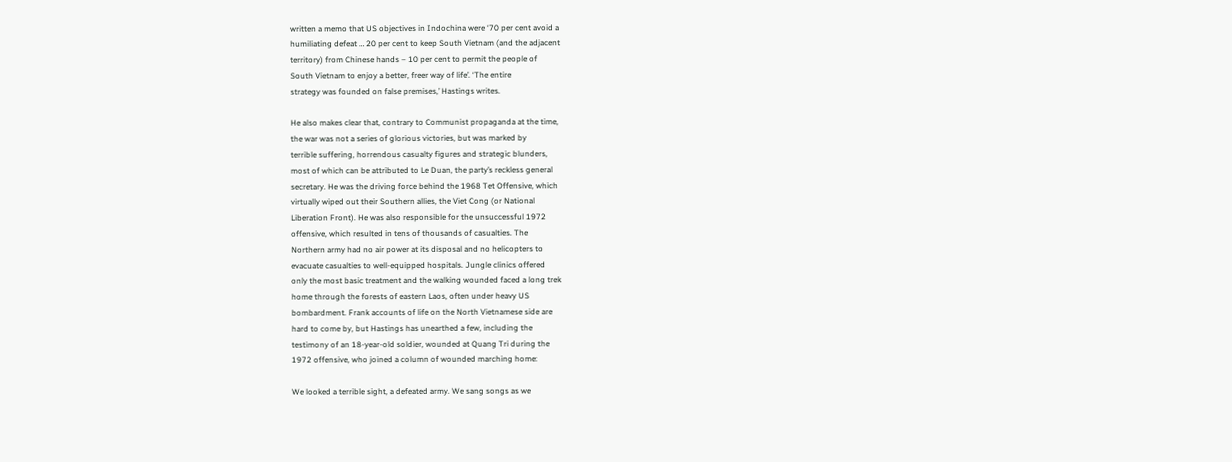written a memo that US objectives in Indochina were ‘70 per cent avoid a
humiliating defeat … 20 per cent to keep South Vietnam (and the adjacent
territory) from Chinese hands – 10 per cent to permit the people of
South Vietnam to enjoy a better, freer way of life’. ‘The entire
strategy was founded on false premises,’ Hastings writes.

He also makes clear that, contrary to Communist propaganda at the time,
the war was not a series of glorious victories, but was marked by
terrible suffering, horrendous casualty figures and strategic blunders,
most of which can be attributed to Le Duan, the party’s reckless general
secretary. He was the driving force behind the 1968 Tet Offensive, which
virtually wiped out their Southern allies, the Viet Cong (or National
Liberation Front). He was also responsible for the unsuccessful 1972
offensive, which resulted in tens of thousands of casualties. The
Northern army had no air power at its disposal and no helicopters to
evacuate casualties to well-equipped hospitals. Jungle clinics offered
only the most basic treatment and the walking wounded faced a long trek
home through the forests of eastern Laos, often under heavy US
bombardment. Frank accounts of life on the North Vietnamese side are
hard to come by, but Hastings has unearthed a few, including the
testimony of an 18-year-old soldier, wounded at Quang Tri during the
1972 offensive, who joined a column of wounded marching home:

We looked a terrible sight, a defeated army. We sang songs as we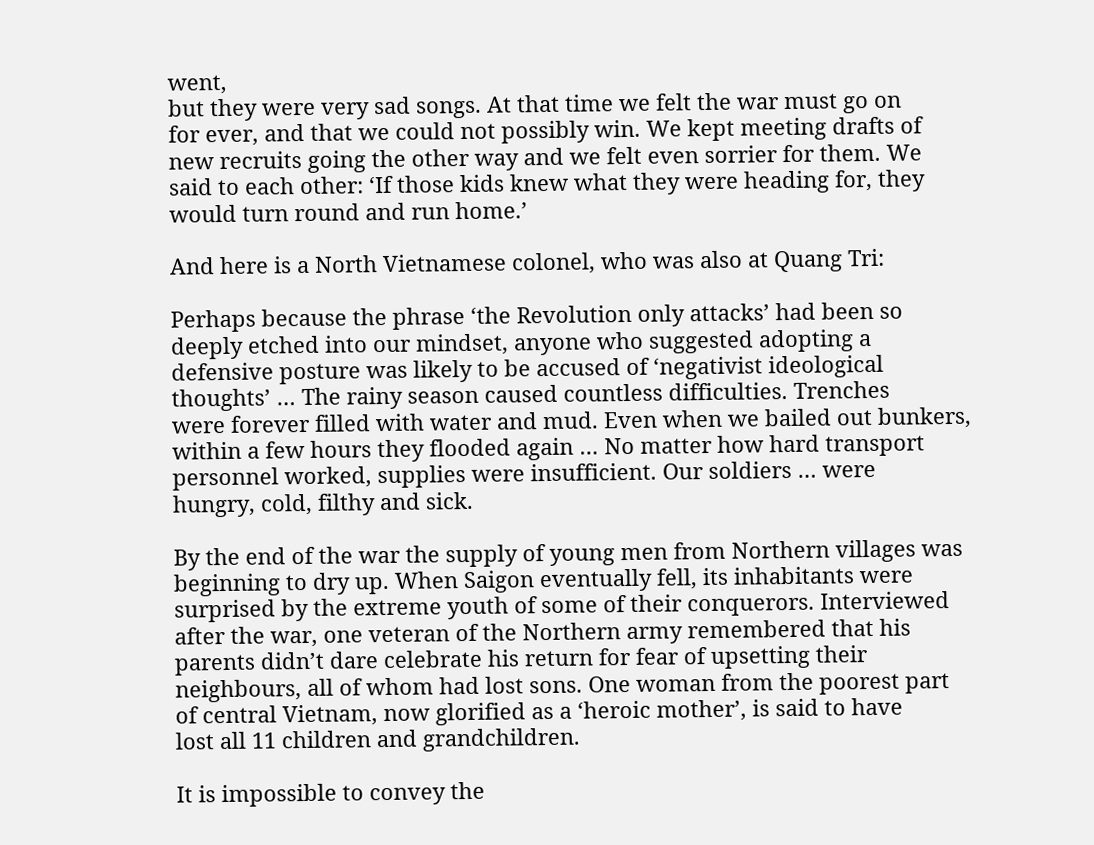went,
but they were very sad songs. At that time we felt the war must go on
for ever, and that we could not possibly win. We kept meeting drafts of
new recruits going the other way and we felt even sorrier for them. We
said to each other: ‘If those kids knew what they were heading for, they
would turn round and run home.’

And here is a North Vietnamese colonel, who was also at Quang Tri:

Perhaps because the phrase ‘the Revolution only attacks’ had been so
deeply etched into our mindset, anyone who suggested adopting a
defensive posture was likely to be accused of ‘negativist ideological
thoughts’ … The rainy season caused countless difficulties. Trenches
were forever filled with water and mud. Even when we bailed out bunkers,
within a few hours they flooded again … No matter how hard transport
personnel worked, supplies were insufficient. Our soldiers … were
hungry, cold, filthy and sick.

By the end of the war the supply of young men from Northern villages was
beginning to dry up. When Saigon eventually fell, its inhabitants were
surprised by the extreme youth of some of their conquerors. Interviewed
after the war, one veteran of the Northern army remembered that his
parents didn’t dare celebrate his return for fear of upsetting their
neighbours, all of whom had lost sons. One woman from the poorest part
of central Vietnam, now glorified as a ‘heroic mother’, is said to have
lost all 11 children and grandchildren.

It is impossible to convey the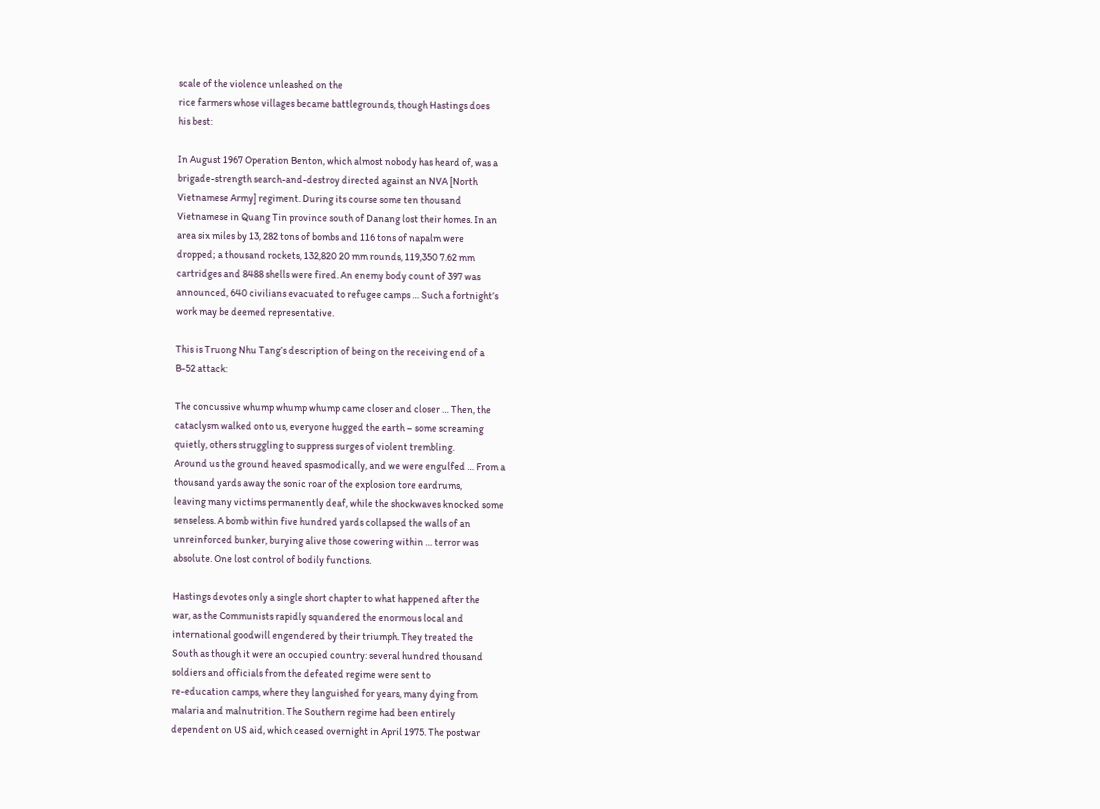scale of the violence unleashed on the
rice farmers whose villages became battlegrounds, though Hastings does
his best:

In August 1967 Operation Benton, which almost nobody has heard of, was a
brigade-strength search-and-destroy directed against an NVA [North
Vietnamese Army] regiment. During its course some ten thousand
Vietnamese in Quang Tin province south of Danang lost their homes. In an
area six miles by 13, 282 tons of bombs and 116 tons of napalm were
dropped; a thousand rockets, 132,820 20 mm rounds, 119,350 7.62 mm
cartridges and 8488 shells were fired. An enemy body count of 397 was
announced, 640 civilians evacuated to refugee camps … Such a fortnight’s
work may be deemed representative.

This is Truong Nhu Tang’s description of being on the receiving end of a
B-52 attack:

The concussive whump whump whump came closer and closer … Then, the
cataclysm walked onto us, everyone hugged the earth – some screaming
quietly, others struggling to suppress surges of violent trembling.
Around us the ground heaved spasmodically, and we were engulfed … From a
thousand yards away the sonic roar of the explosion tore eardrums,
leaving many victims permanently deaf, while the shockwaves knocked some
senseless. A bomb within five hundred yards collapsed the walls of an
unreinforced bunker, burying alive those cowering within … terror was
absolute. One lost control of bodily functions.

Hastings devotes only a single short chapter to what happened after the
war, as the Communists rapidly squandered the enormous local and
international goodwill engendered by their triumph. They treated the
South as though it were an occupied country: several hundred thousand
soldiers and officials from the defeated regime were sent to
re-education camps, where they languished for years, many dying from
malaria and malnutrition. The Southern regime had been entirely
dependent on US aid, which ceased overnight in April 1975. The postwar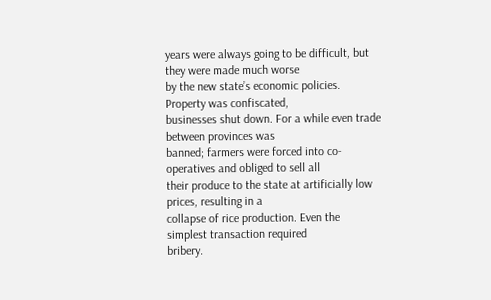years were always going to be difficult, but they were made much worse
by the new state’s economic policies. Property was confiscated,
businesses shut down. For a while even trade between provinces was
banned; farmers were forced into co-operatives and obliged to sell all
their produce to the state at artificially low prices, resulting in a
collapse of rice production. Even the simplest transaction required
bribery.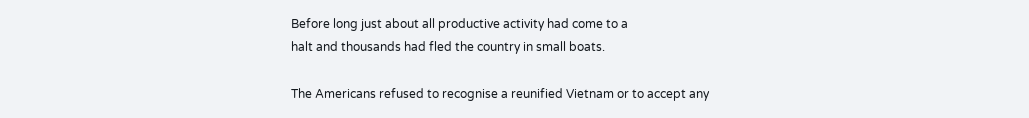Before long just about all productive activity had come to a
halt and thousands had fled the country in small boats.

The Americans refused to recognise a reunified Vietnam or to accept any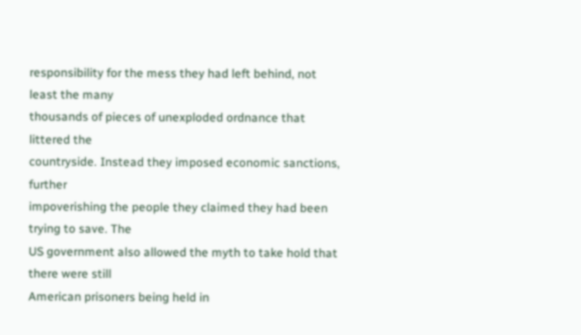responsibility for the mess they had left behind, not least the many
thousands of pieces of unexploded ordnance that littered the
countryside. Instead they imposed economic sanctions, further
impoverishing the people they claimed they had been trying to save. The
US government also allowed the myth to take hold that there were still
American prisoners being held in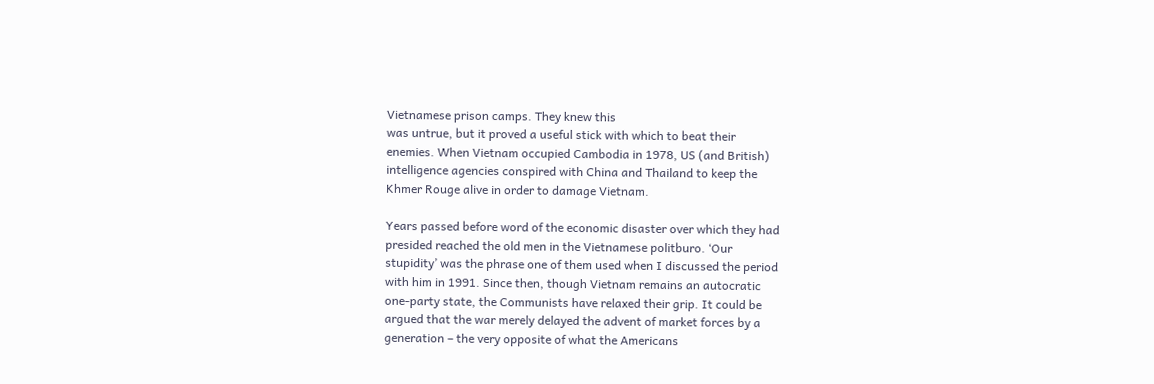Vietnamese prison camps. They knew this
was untrue, but it proved a useful stick with which to beat their
enemies. When Vietnam occupied Cambodia in 1978, US (and British)
intelligence agencies conspired with China and Thailand to keep the
Khmer Rouge alive in order to damage Vietnam.

Years passed before word of the economic disaster over which they had
presided reached the old men in the Vietnamese politburo. ‘Our
stupidity’ was the phrase one of them used when I discussed the period
with him in 1991. Since then, though Vietnam remains an autocratic
one-party state, the Communists have relaxed their grip. It could be
argued that the war merely delayed the advent of market forces by a
generation – the very opposite of what the Americans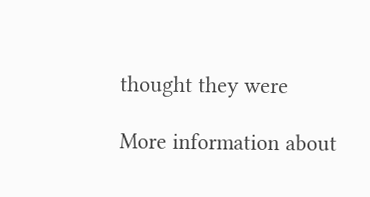thought they were

More information about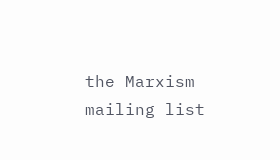the Marxism mailing list